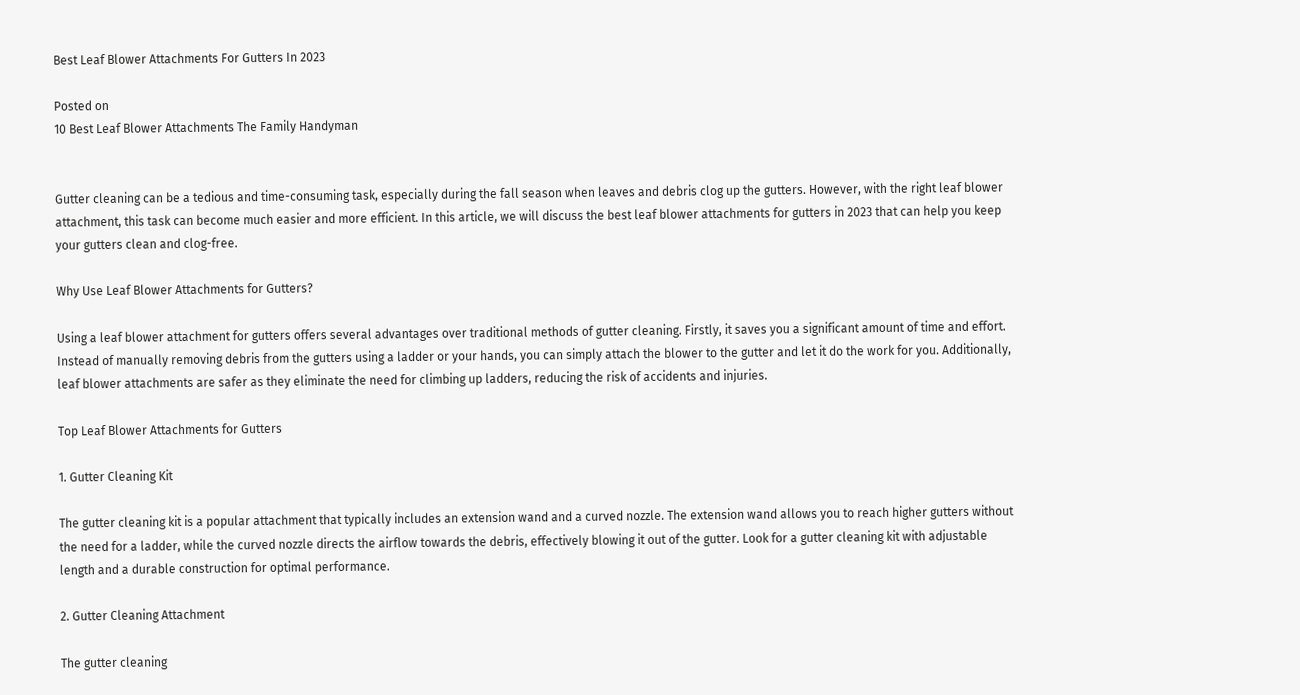Best Leaf Blower Attachments For Gutters In 2023

Posted on
10 Best Leaf Blower Attachments The Family Handyman


Gutter cleaning can be a tedious and time-consuming task, especially during the fall season when leaves and debris clog up the gutters. However, with the right leaf blower attachment, this task can become much easier and more efficient. In this article, we will discuss the best leaf blower attachments for gutters in 2023 that can help you keep your gutters clean and clog-free.

Why Use Leaf Blower Attachments for Gutters?

Using a leaf blower attachment for gutters offers several advantages over traditional methods of gutter cleaning. Firstly, it saves you a significant amount of time and effort. Instead of manually removing debris from the gutters using a ladder or your hands, you can simply attach the blower to the gutter and let it do the work for you. Additionally, leaf blower attachments are safer as they eliminate the need for climbing up ladders, reducing the risk of accidents and injuries.

Top Leaf Blower Attachments for Gutters

1. Gutter Cleaning Kit

The gutter cleaning kit is a popular attachment that typically includes an extension wand and a curved nozzle. The extension wand allows you to reach higher gutters without the need for a ladder, while the curved nozzle directs the airflow towards the debris, effectively blowing it out of the gutter. Look for a gutter cleaning kit with adjustable length and a durable construction for optimal performance.

2. Gutter Cleaning Attachment

The gutter cleaning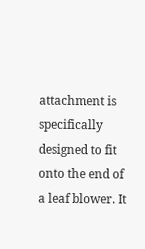attachment is specifically designed to fit onto the end of a leaf blower. It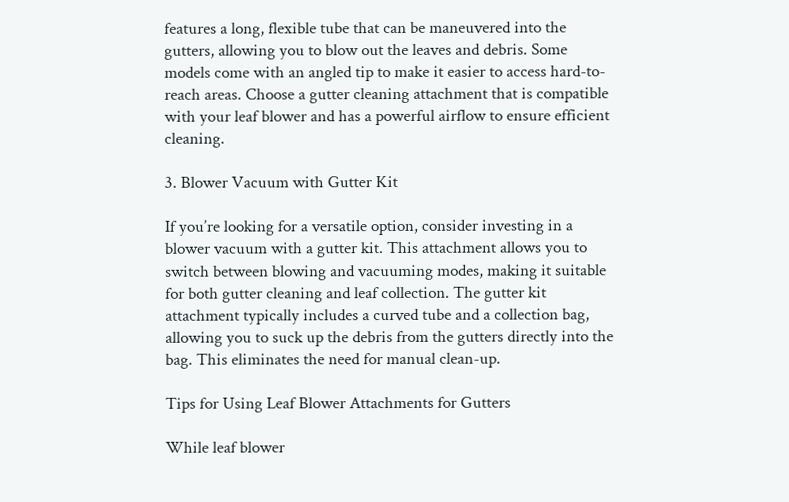features a long, flexible tube that can be maneuvered into the gutters, allowing you to blow out the leaves and debris. Some models come with an angled tip to make it easier to access hard-to-reach areas. Choose a gutter cleaning attachment that is compatible with your leaf blower and has a powerful airflow to ensure efficient cleaning.

3. Blower Vacuum with Gutter Kit

If you’re looking for a versatile option, consider investing in a blower vacuum with a gutter kit. This attachment allows you to switch between blowing and vacuuming modes, making it suitable for both gutter cleaning and leaf collection. The gutter kit attachment typically includes a curved tube and a collection bag, allowing you to suck up the debris from the gutters directly into the bag. This eliminates the need for manual clean-up.

Tips for Using Leaf Blower Attachments for Gutters

While leaf blower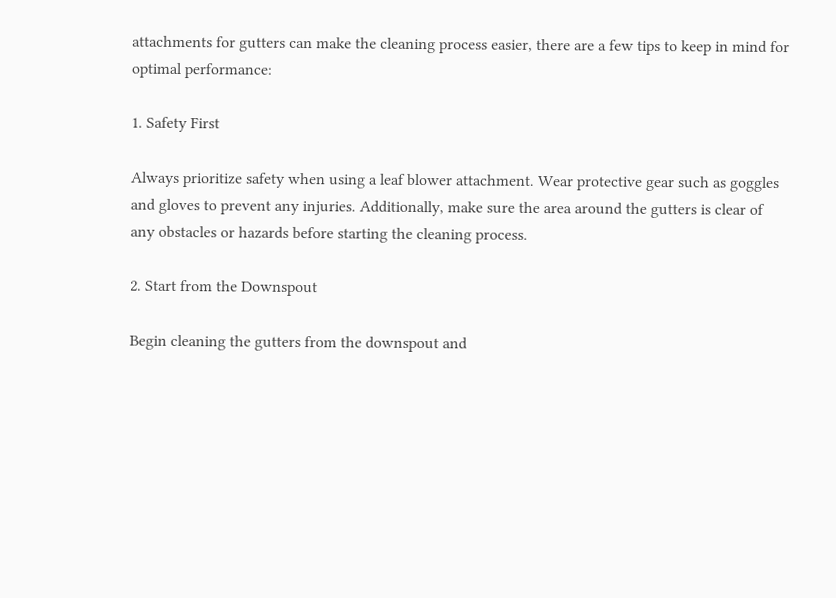attachments for gutters can make the cleaning process easier, there are a few tips to keep in mind for optimal performance:

1. Safety First

Always prioritize safety when using a leaf blower attachment. Wear protective gear such as goggles and gloves to prevent any injuries. Additionally, make sure the area around the gutters is clear of any obstacles or hazards before starting the cleaning process.

2. Start from the Downspout

Begin cleaning the gutters from the downspout and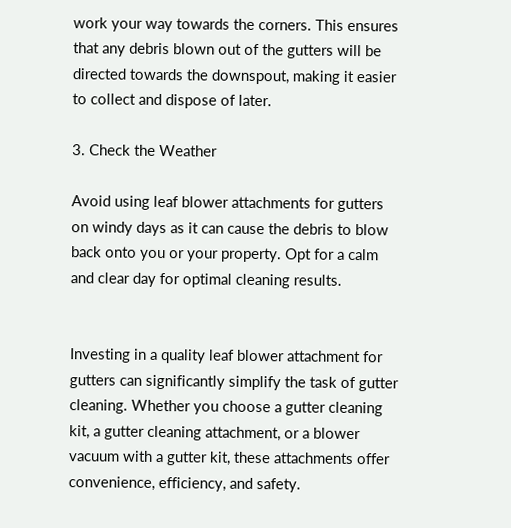work your way towards the corners. This ensures that any debris blown out of the gutters will be directed towards the downspout, making it easier to collect and dispose of later.

3. Check the Weather

Avoid using leaf blower attachments for gutters on windy days as it can cause the debris to blow back onto you or your property. Opt for a calm and clear day for optimal cleaning results.


Investing in a quality leaf blower attachment for gutters can significantly simplify the task of gutter cleaning. Whether you choose a gutter cleaning kit, a gutter cleaning attachment, or a blower vacuum with a gutter kit, these attachments offer convenience, efficiency, and safety.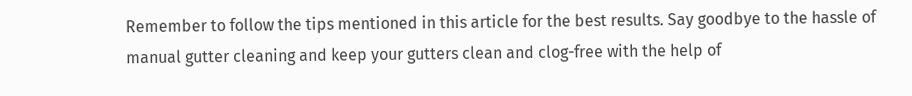Remember to follow the tips mentioned in this article for the best results. Say goodbye to the hassle of manual gutter cleaning and keep your gutters clean and clog-free with the help of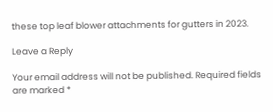these top leaf blower attachments for gutters in 2023.

Leave a Reply

Your email address will not be published. Required fields are marked *